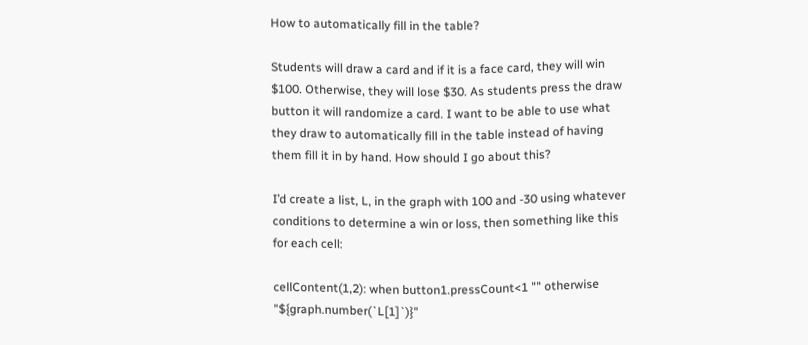How to automatically fill in the table?

Students will draw a card and if it is a face card, they will win $100. Otherwise, they will lose $30. As students press the draw button it will randomize a card. I want to be able to use what they draw to automatically fill in the table instead of having them fill it in by hand. How should I go about this?

I’d create a list, L, in the graph with 100 and -30 using whatever conditions to determine a win or loss, then something like this for each cell:

cellContent(1,2): when button1.pressCount<1 "" otherwise "${graph.number(`L[1]`)}"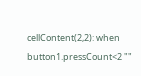cellContent(2,2): when button1.pressCount<2 ""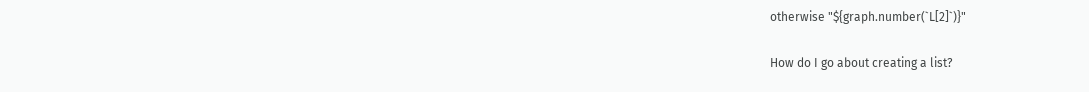otherwise "${graph.number(`L[2]`)}"

How do I go about creating a list?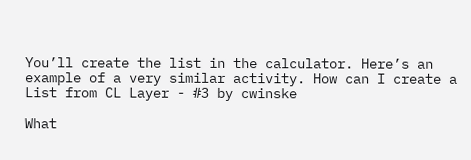You’ll create the list in the calculator. Here’s an example of a very similar activity. How can I create a List from CL Layer - #3 by cwinske

What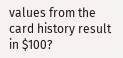values from the card history result in $100?